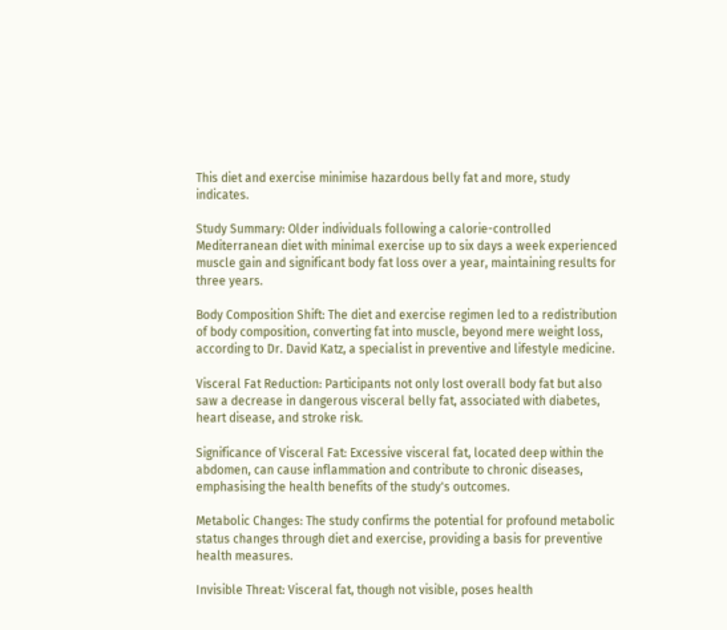This diet and exercise minimise hazardous belly fat and more, study indicates.

Study Summary: Older individuals following a calorie-controlled Mediterranean diet with minimal exercise up to six days a week experienced muscle gain and significant body fat loss over a year, maintaining results for three years.

Body Composition Shift: The diet and exercise regimen led to a redistribution of body composition, converting fat into muscle, beyond mere weight loss, according to Dr. David Katz, a specialist in preventive and lifestyle medicine.

Visceral Fat Reduction: Participants not only lost overall body fat but also saw a decrease in dangerous visceral belly fat, associated with diabetes, heart disease, and stroke risk.

Significance of Visceral Fat: Excessive visceral fat, located deep within the abdomen, can cause inflammation and contribute to chronic diseases, emphasising the health benefits of the study's outcomes.

Metabolic Changes: The study confirms the potential for profound metabolic status changes through diet and exercise, providing a basis for preventive health measures.

Invisible Threat: Visceral fat, though not visible, poses health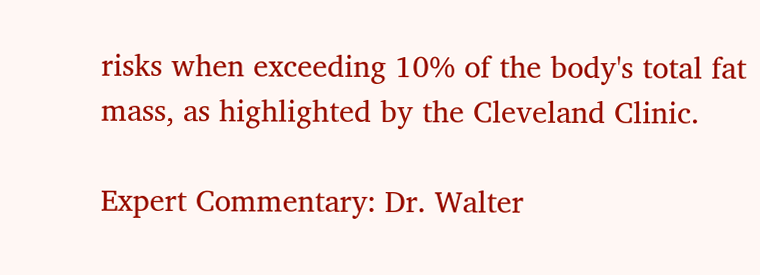risks when exceeding 10% of the body's total fat mass, as highlighted by the Cleveland Clinic.

Expert Commentary: Dr. Walter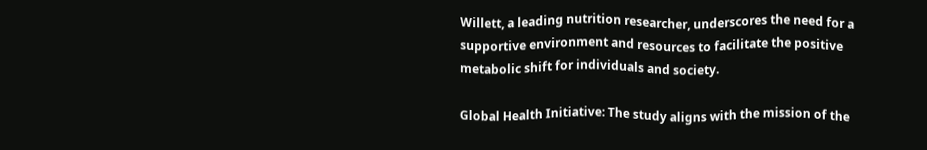Willett, a leading nutrition researcher, underscores the need for a supportive environment and resources to facilitate the positive metabolic shift for individuals and society.

Global Health Initiative: The study aligns with the mission of the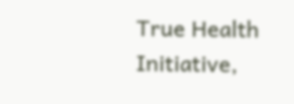True Health Initiative,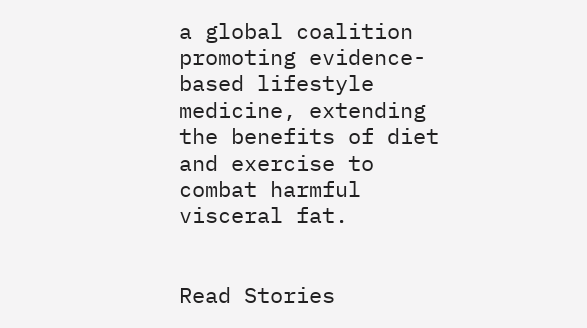a global coalition promoting evidence-based lifestyle medicine, extending the benefits of diet and exercise to combat harmful visceral fat.


Read Stories